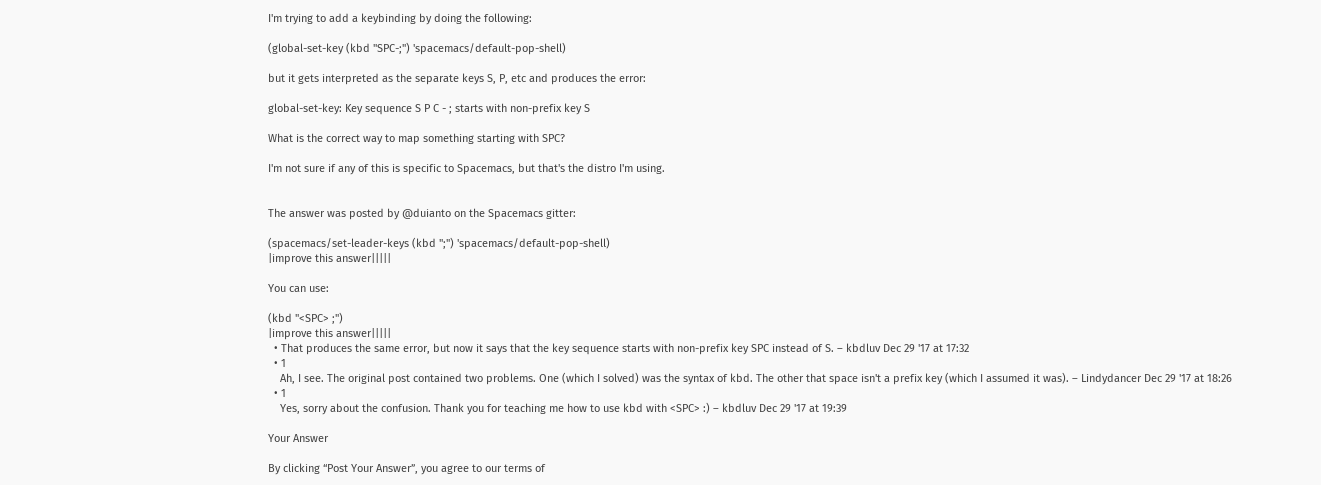I'm trying to add a keybinding by doing the following:

(global-set-key (kbd "SPC-;") 'spacemacs/default-pop-shell)

but it gets interpreted as the separate keys S, P, etc and produces the error:

global-set-key: Key sequence S P C - ; starts with non-prefix key S

What is the correct way to map something starting with SPC?

I'm not sure if any of this is specific to Spacemacs, but that's the distro I'm using.


The answer was posted by @duianto on the Spacemacs gitter:

(spacemacs/set-leader-keys (kbd ";") 'spacemacs/default-pop-shell)
|improve this answer|||||

You can use:

(kbd "<SPC> ;")
|improve this answer|||||
  • That produces the same error, but now it says that the key sequence starts with non-prefix key SPC instead of S. – kbdluv Dec 29 '17 at 17:32
  • 1
    Ah, I see. The original post contained two problems. One (which I solved) was the syntax of kbd. The other that space isn't a prefix key (which I assumed it was). – Lindydancer Dec 29 '17 at 18:26
  • 1
    Yes, sorry about the confusion. Thank you for teaching me how to use kbd with <SPC> :) – kbdluv Dec 29 '17 at 19:39

Your Answer

By clicking “Post Your Answer”, you agree to our terms of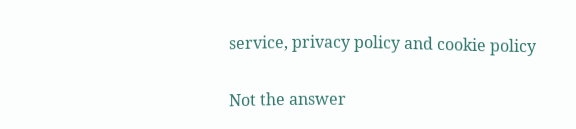service, privacy policy and cookie policy

Not the answer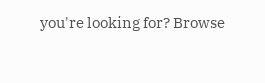you're looking for? Browse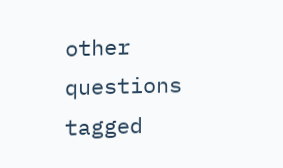other questions tagged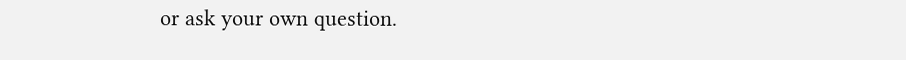or ask your own question.